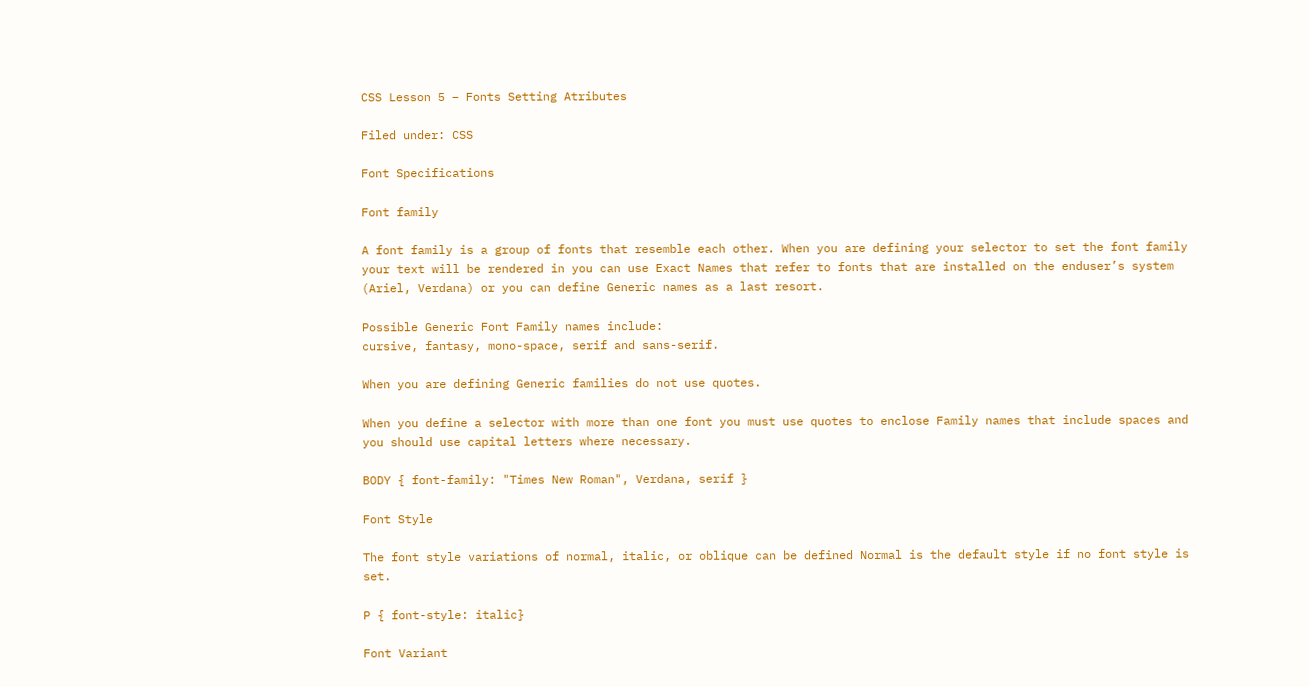CSS Lesson 5 – Fonts Setting Atributes

Filed under: CSS

Font Specifications

Font family

A font family is a group of fonts that resemble each other. When you are defining your selector to set the font family your text will be rendered in you can use Exact Names that refer to fonts that are installed on the enduser’s system (Ariel, Verdana) or you can define Generic names as a last resort.

Possible Generic Font Family names include:
cursive, fantasy, mono-space, serif and sans-serif.

When you are defining Generic families do not use quotes.

When you define a selector with more than one font you must use quotes to enclose Family names that include spaces and you should use capital letters where necessary.

BODY { font-family: "Times New Roman", Verdana, serif }

Font Style

The font style variations of normal, italic, or oblique can be defined Normal is the default style if no font style is set.

P { font-style: italic}

Font Variant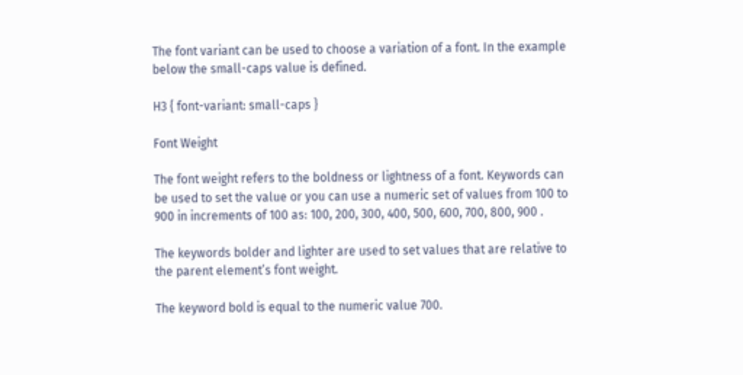The font variant can be used to choose a variation of a font. In the example below the small-caps value is defined.

H3 { font-variant: small-caps }

Font Weight

The font weight refers to the boldness or lightness of a font. Keywords can be used to set the value or you can use a numeric set of values from 100 to 900 in increments of 100 as: 100, 200, 300, 400, 500, 600, 700, 800, 900 .

The keywords bolder and lighter are used to set values that are relative to the parent element’s font weight.

The keyword bold is equal to the numeric value 700.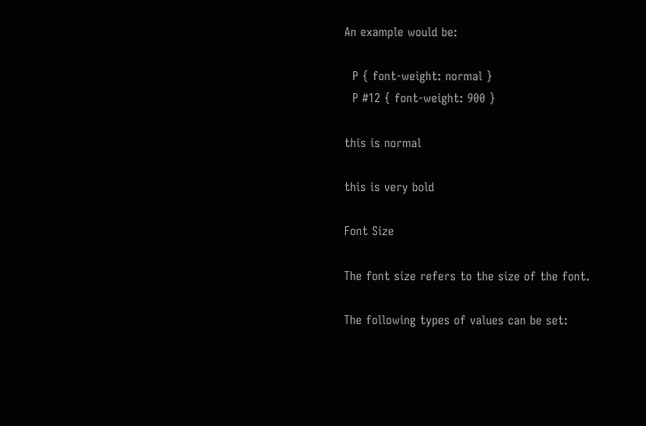An example would be:

  P { font-weight: normal }
  P #12 { font-weight: 900 }

this is normal

this is very bold

Font Size

The font size refers to the size of the font.

The following types of values can be set: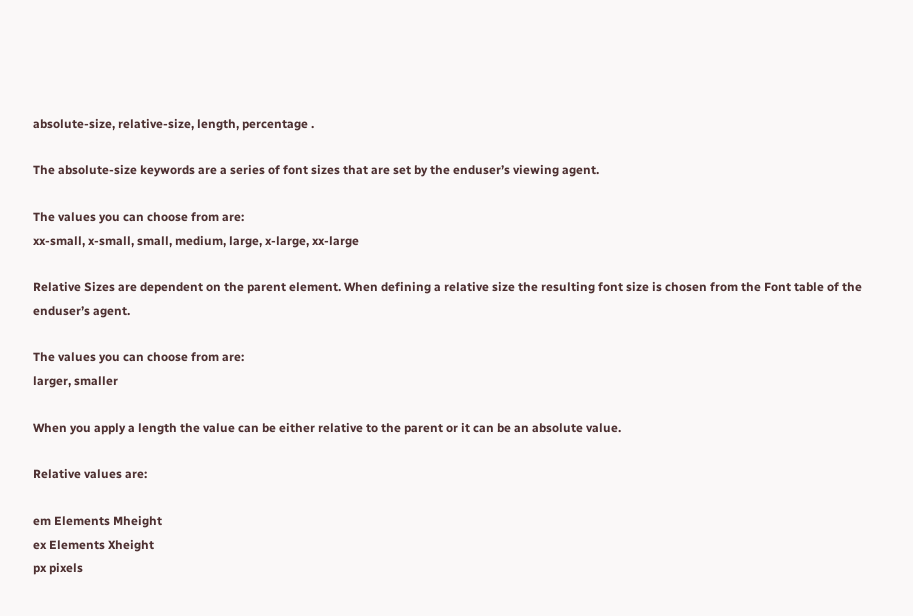absolute-size, relative-size, length, percentage .

The absolute-size keywords are a series of font sizes that are set by the enduser’s viewing agent.

The values you can choose from are:
xx-small, x-small, small, medium, large, x-large, xx-large

Relative Sizes are dependent on the parent element. When defining a relative size the resulting font size is chosen from the Font table of the enduser’s agent.

The values you can choose from are:
larger, smaller

When you apply a length the value can be either relative to the parent or it can be an absolute value.

Relative values are:

em Elements Mheight
ex Elements Xheight
px pixels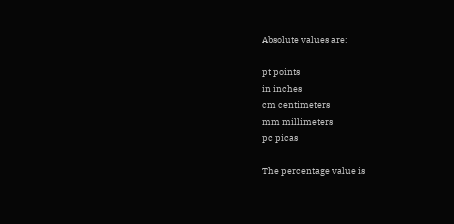Absolute values are:

pt points
in inches
cm centimeters
mm millimeters
pc picas

The percentage value is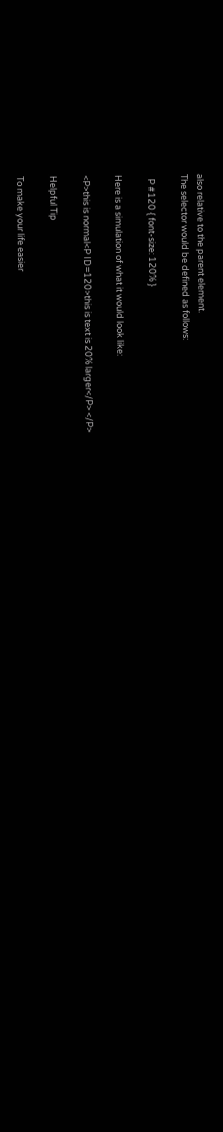also relative to the parent element.
The selector would be defined as follows:

  P #120 { font-size: 120% }

Here is a simulation of what it would look like:

<P>this is normal<P ID=120>this is text is 20% larger</P> </P>

Helpful Tip

To make your life easier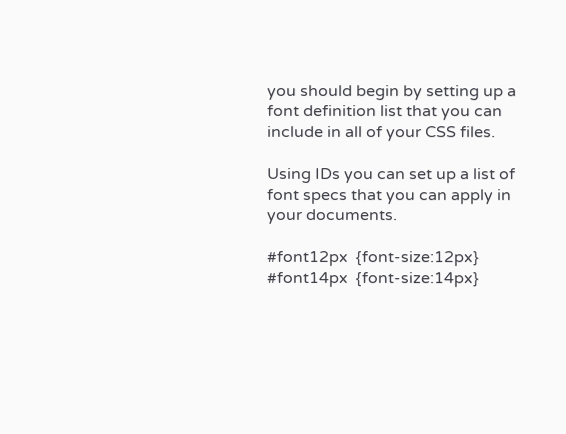you should begin by setting up a font definition list that you can include in all of your CSS files.

Using IDs you can set up a list of font specs that you can apply in your documents.

#font12px  {font-size:12px}
#font14px  {font-size:14px}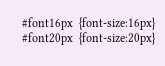#font16px  {font-size:16px}
#font20px  {font-size:20px}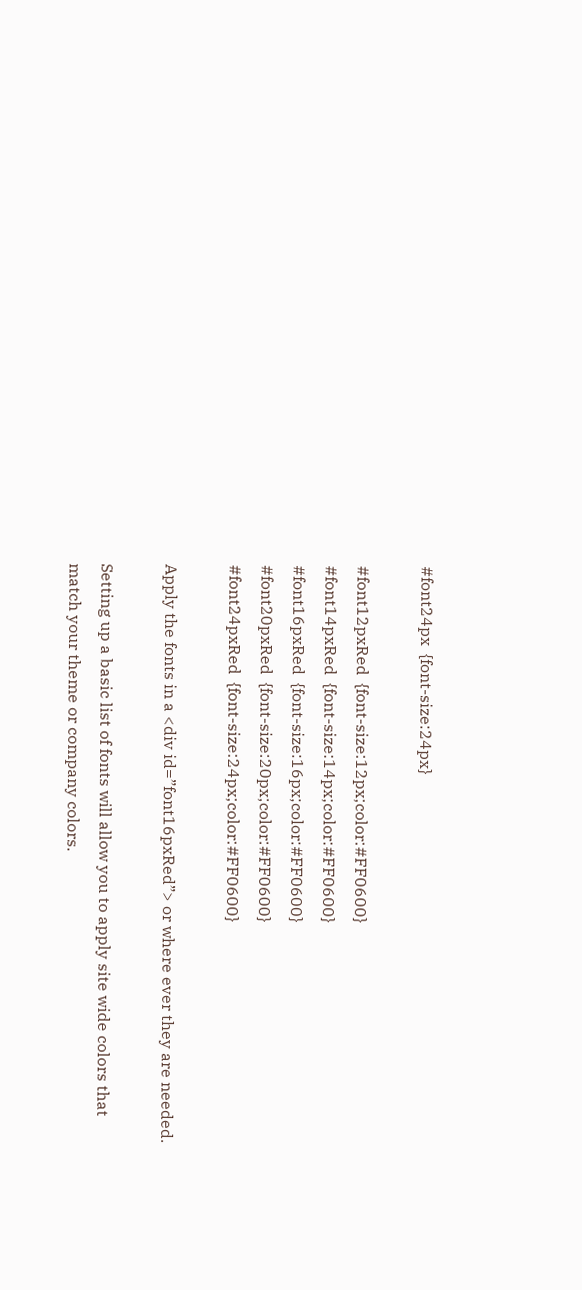#font24px  {font-size:24px}

#font12pxRed  {font-size:12px;color:#FF0600}
#font14pxRed  {font-size:14px;color:#FF0600}
#font16pxRed  {font-size:16px;color:#FF0600}
#font20pxRed  {font-size:20px;color:#FF0600}
#font24pxRed  {font-size:24px;color:#FF0600}

Apply the fonts in a <div id=”font16pxRed”> or where ever they are needed.

Setting up a basic list of fonts will allow you to apply site wide colors that match your theme or company colors.